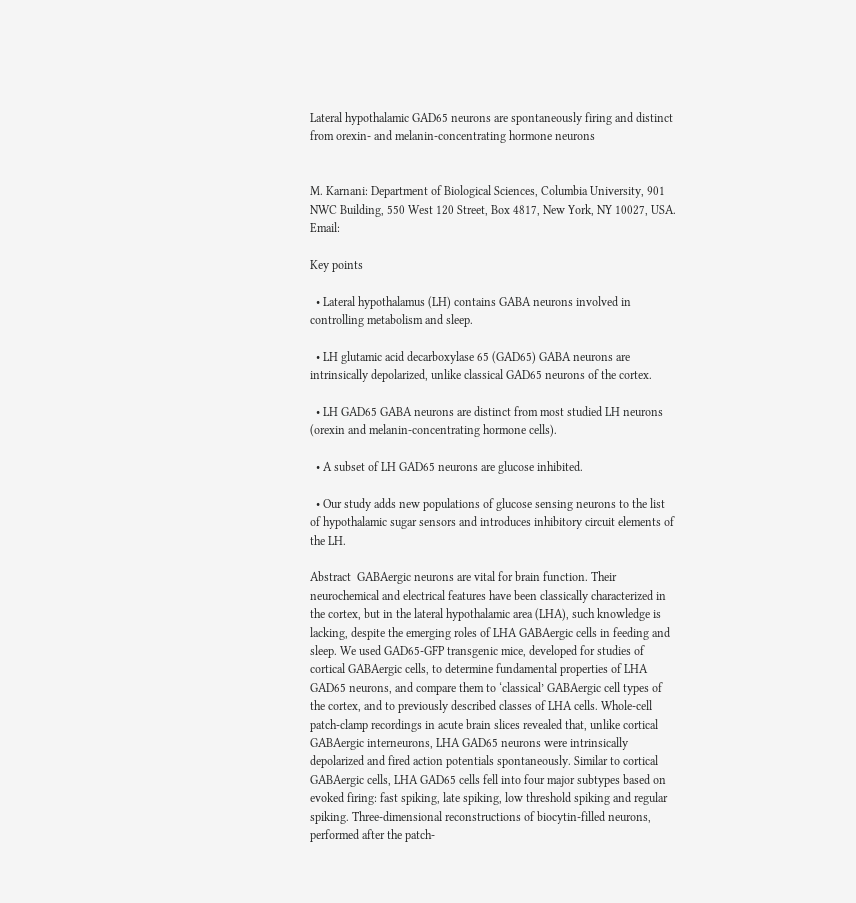Lateral hypothalamic GAD65 neurons are spontaneously firing and distinct from orexin- and melanin-concentrating hormone neurons


M. Karnani: Department of Biological Sciences, Columbia University, 901 NWC Building, 550 West 120 Street, Box 4817, New York, NY 10027, USA. Email:

Key points

  • Lateral hypothalamus (LH) contains GABA neurons involved in controlling metabolism and sleep.

  • LH glutamic acid decarboxylase 65 (GAD65) GABA neurons are intrinsically depolarized, unlike classical GAD65 neurons of the cortex.

  • LH GAD65 GABA neurons are distinct from most studied LH neurons (orexin and melanin-concentrating hormone cells).

  • A subset of LH GAD65 neurons are glucose inhibited.

  • Our study adds new populations of glucose sensing neurons to the list of hypothalamic sugar sensors and introduces inhibitory circuit elements of the LH.

Abstract  GABAergic neurons are vital for brain function. Their neurochemical and electrical features have been classically characterized in the cortex, but in the lateral hypothalamic area (LHA), such knowledge is lacking, despite the emerging roles of LHA GABAergic cells in feeding and sleep. We used GAD65-GFP transgenic mice, developed for studies of cortical GABAergic cells, to determine fundamental properties of LHA GAD65 neurons, and compare them to ‘classical’ GABAergic cell types of the cortex, and to previously described classes of LHA cells. Whole-cell patch-clamp recordings in acute brain slices revealed that, unlike cortical GABAergic interneurons, LHA GAD65 neurons were intrinsically depolarized and fired action potentials spontaneously. Similar to cortical GABAergic cells, LHA GAD65 cells fell into four major subtypes based on evoked firing: fast spiking, late spiking, low threshold spiking and regular spiking. Three-dimensional reconstructions of biocytin-filled neurons, performed after the patch-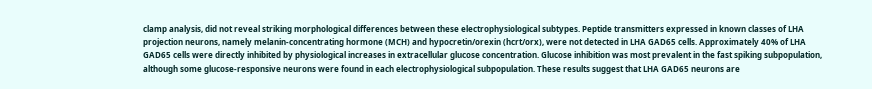clamp analysis, did not reveal striking morphological differences between these electrophysiological subtypes. Peptide transmitters expressed in known classes of LHA projection neurons, namely melanin-concentrating hormone (MCH) and hypocretin/orexin (hcrt/orx), were not detected in LHA GAD65 cells. Approximately 40% of LHA GAD65 cells were directly inhibited by physiological increases in extracellular glucose concentration. Glucose inhibition was most prevalent in the fast spiking subpopulation, although some glucose-responsive neurons were found in each electrophysiological subpopulation. These results suggest that LHA GAD65 neurons are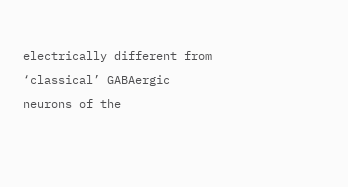electrically different from ‘classical’ GABAergic neurons of the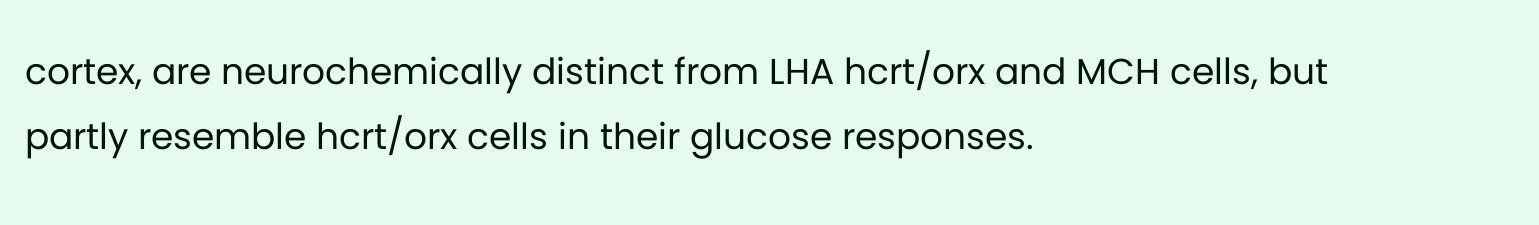cortex, are neurochemically distinct from LHA hcrt/orx and MCH cells, but partly resemble hcrt/orx cells in their glucose responses.